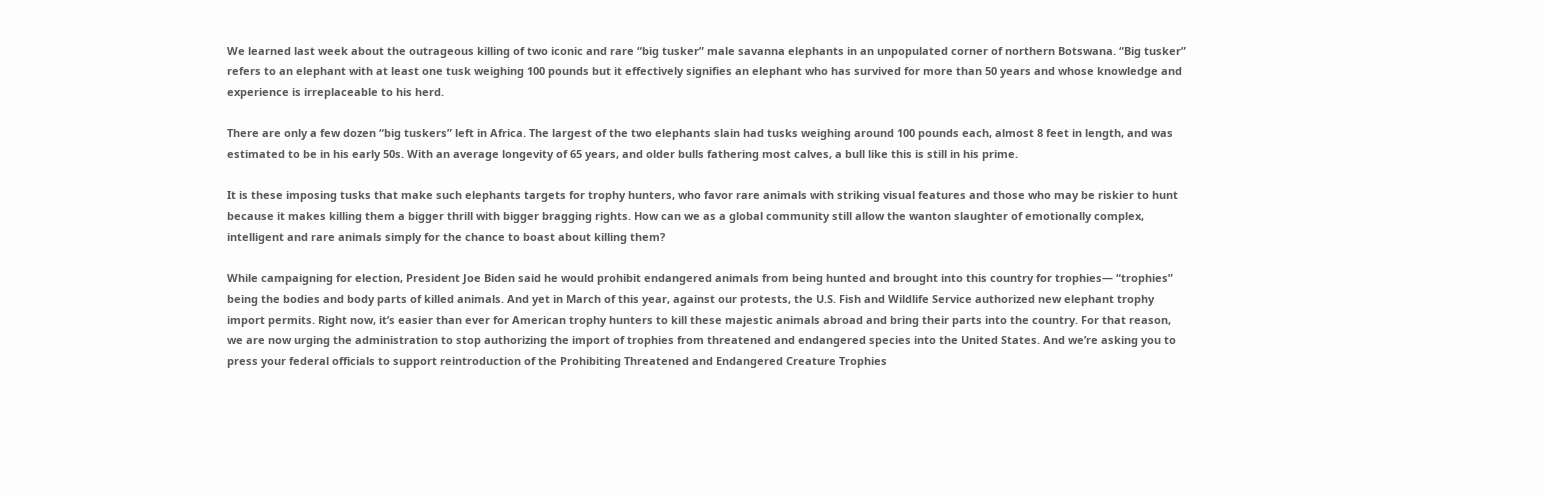We learned last week about the outrageous killing of two iconic and rare “big tusker” male savanna elephants in an unpopulated corner of northern Botswana. “Big tusker” refers to an elephant with at least one tusk weighing 100 pounds but it effectively signifies an elephant who has survived for more than 50 years and whose knowledge and experience is irreplaceable to his herd.

There are only a few dozen “big tuskers” left in Africa. The largest of the two elephants slain had tusks weighing around 100 pounds each, almost 8 feet in length, and was estimated to be in his early 50s. With an average longevity of 65 years, and older bulls fathering most calves, a bull like this is still in his prime.

It is these imposing tusks that make such elephants targets for trophy hunters, who favor rare animals with striking visual features and those who may be riskier to hunt because it makes killing them a bigger thrill with bigger bragging rights. How can we as a global community still allow the wanton slaughter of emotionally complex, intelligent and rare animals simply for the chance to boast about killing them?

While campaigning for election, President Joe Biden said he would prohibit endangered animals from being hunted and brought into this country for trophies— “trophies” being the bodies and body parts of killed animals. And yet in March of this year, against our protests, the U.S. Fish and Wildlife Service authorized new elephant trophy import permits. Right now, it’s easier than ever for American trophy hunters to kill these majestic animals abroad and bring their parts into the country. For that reason, we are now urging the administration to stop authorizing the import of trophies from threatened and endangered species into the United States. And we’re asking you to press your federal officials to support reintroduction of the Prohibiting Threatened and Endangered Creature Trophies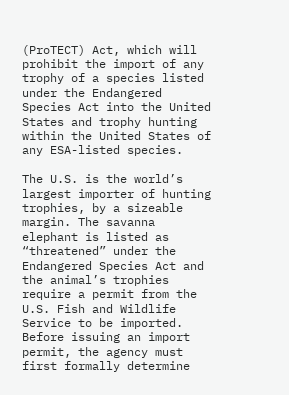(ProTECT) Act, which will prohibit the import of any trophy of a species listed under the Endangered Species Act into the United States and trophy hunting within the United States of any ESA-listed species.

The U.S. is the world’s largest importer of hunting trophies, by a sizeable margin. The savanna elephant is listed as “threatened” under the Endangered Species Act and the animal’s trophies require a permit from the U.S. Fish and Wildlife Service to be imported. Before issuing an import permit, the agency must first formally determine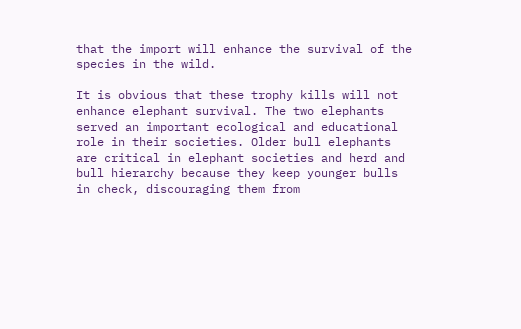that the import will enhance the survival of the species in the wild.

It is obvious that these trophy kills will not enhance elephant survival. The two elephants served an important ecological and educational role in their societies. Older bull elephants are critical in elephant societies and herd and bull hierarchy because they keep younger bulls in check, discouraging them from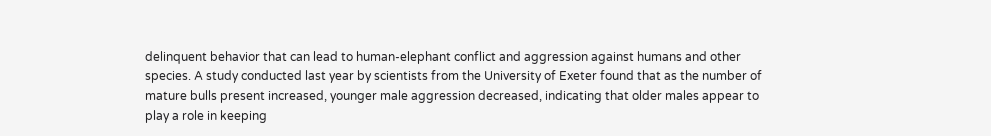delinquent behavior that can lead to human-elephant conflict and aggression against humans and other species. A study conducted last year by scientists from the University of Exeter found that as the number of mature bulls present increased, younger male aggression decreased, indicating that older males appear to play a role in keeping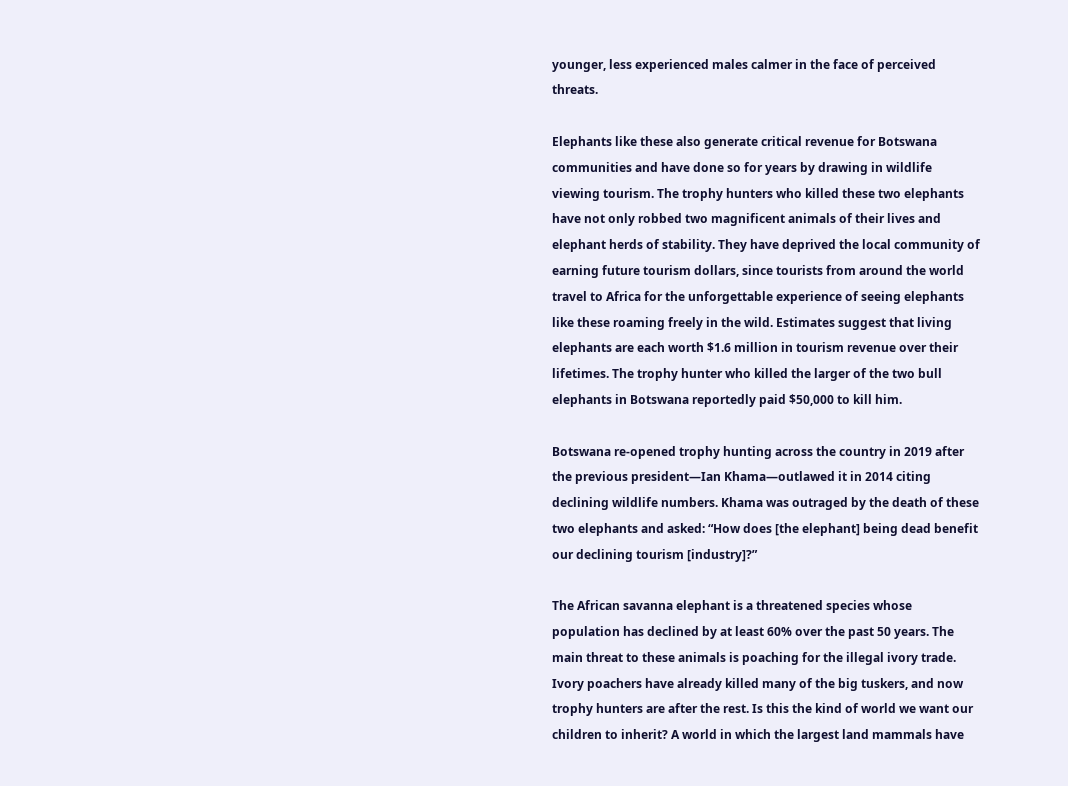younger, less experienced males calmer in the face of perceived threats.

Elephants like these also generate critical revenue for Botswana communities and have done so for years by drawing in wildlife viewing tourism. The trophy hunters who killed these two elephants have not only robbed two magnificent animals of their lives and elephant herds of stability. They have deprived the local community of earning future tourism dollars, since tourists from around the world travel to Africa for the unforgettable experience of seeing elephants like these roaming freely in the wild. Estimates suggest that living elephants are each worth $1.6 million in tourism revenue over their lifetimes. The trophy hunter who killed the larger of the two bull elephants in Botswana reportedly paid $50,000 to kill him.

Botswana re-opened trophy hunting across the country in 2019 after the previous president—Ian Khama—outlawed it in 2014 citing declining wildlife numbers. Khama was outraged by the death of these two elephants and asked: “How does [the elephant] being dead benefit our declining tourism [industry]?”

The African savanna elephant is a threatened species whose population has declined by at least 60% over the past 50 years. The main threat to these animals is poaching for the illegal ivory trade. Ivory poachers have already killed many of the big tuskers, and now trophy hunters are after the rest. Is this the kind of world we want our children to inherit? A world in which the largest land mammals have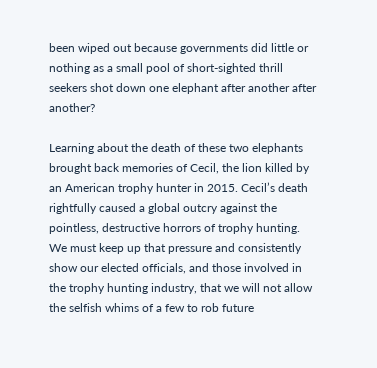been wiped out because governments did little or nothing as a small pool of short-sighted thrill seekers shot down one elephant after another after another?

Learning about the death of these two elephants brought back memories of Cecil, the lion killed by an American trophy hunter in 2015. Cecil’s death rightfully caused a global outcry against the pointless, destructive horrors of trophy hunting. We must keep up that pressure and consistently show our elected officials, and those involved in the trophy hunting industry, that we will not allow the selfish whims of a few to rob future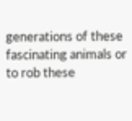generations of these fascinating animals or to rob these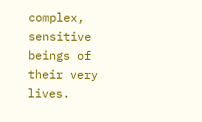complex, sensitive beings of their very lives.